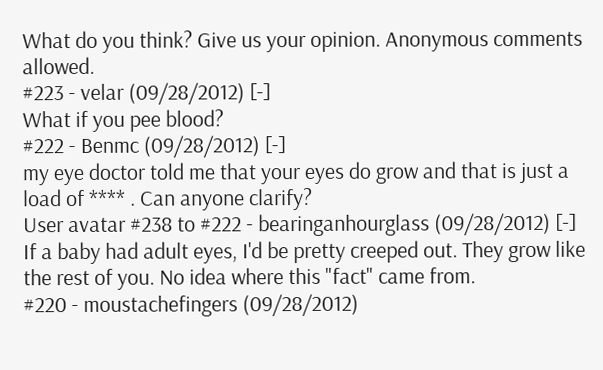What do you think? Give us your opinion. Anonymous comments allowed.
#223 - velar (09/28/2012) [-]
What if you pee blood?
#222 - Benmc (09/28/2012) [-]
my eye doctor told me that your eyes do grow and that is just a load of **** . Can anyone clarify?
User avatar #238 to #222 - bearinganhourglass (09/28/2012) [-]
If a baby had adult eyes, I'd be pretty creeped out. They grow like the rest of you. No idea where this "fact" came from.
#220 - moustachefingers (09/28/2012)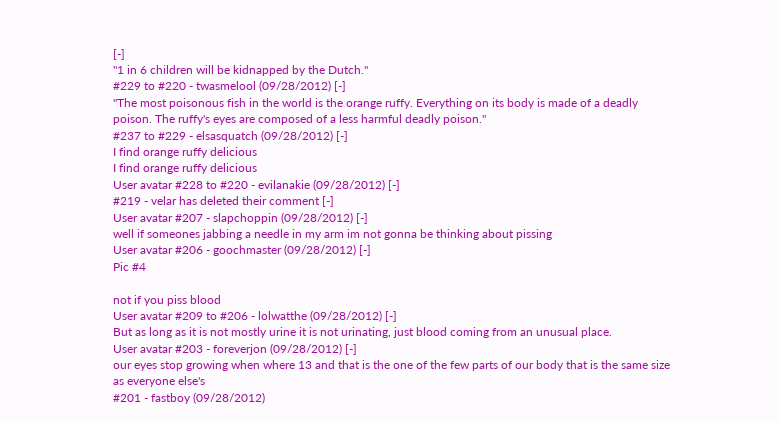[-]
"1 in 6 children will be kidnapped by the Dutch."
#229 to #220 - twasmelool (09/28/2012) [-]
"The most poisonous fish in the world is the orange ruffy. Everything on its body is made of a deadly poison. The ruffy's eyes are composed of a less harmful deadly poison."
#237 to #229 - elsasquatch (09/28/2012) [-]
I find orange ruffy delicious
I find orange ruffy delicious
User avatar #228 to #220 - evilanakie (09/28/2012) [-]
#219 - velar has deleted their comment [-]
User avatar #207 - slapchoppin (09/28/2012) [-]
well if someones jabbing a needle in my arm im not gonna be thinking about pissing
User avatar #206 - goochmaster (09/28/2012) [-]
Pic #4

not if you piss blood
User avatar #209 to #206 - lolwatthe (09/28/2012) [-]
But as long as it is not mostly urine it is not urinating, just blood coming from an unusual place.
User avatar #203 - foreverjon (09/28/2012) [-]
our eyes stop growing when where 13 and that is the one of the few parts of our body that is the same size as everyone else's
#201 - fastboy (09/28/2012)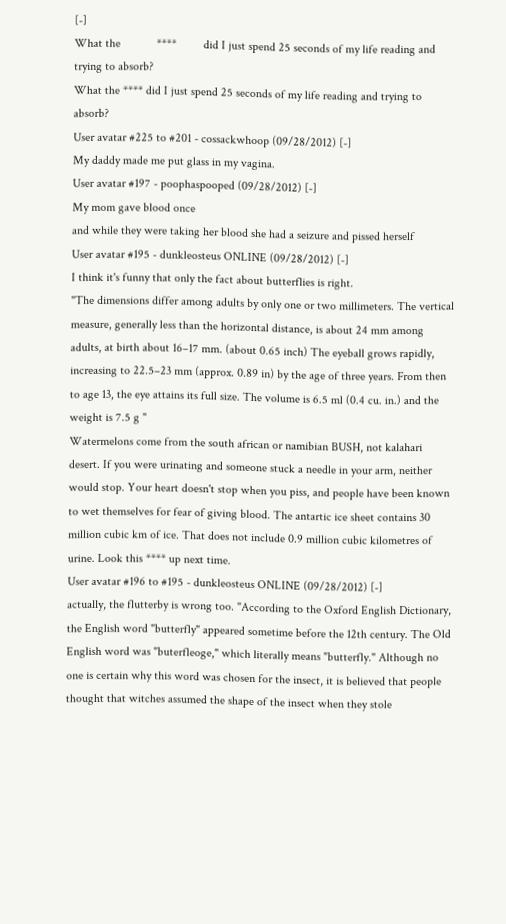[-]
What the            ****         did I just spend 25 seconds of my life reading and trying to absorb?
What the **** did I just spend 25 seconds of my life reading and trying to absorb?
User avatar #225 to #201 - cossackwhoop (09/28/2012) [-]
My daddy made me put glass in my vagina.
User avatar #197 - poophaspooped (09/28/2012) [-]
My mom gave blood once
and while they were taking her blood she had a seizure and pissed herself
User avatar #195 - dunkleosteus ONLINE (09/28/2012) [-]
I think it's funny that only the fact about butterflies is right.
"The dimensions differ among adults by only one or two millimeters. The vertical measure, generally less than the horizontal distance, is about 24 mm among adults, at birth about 16–17 mm. (about 0.65 inch) The eyeball grows rapidly, increasing to 22.5–23 mm (approx. 0.89 in) by the age of three years. From then to age 13, the eye attains its full size. The volume is 6.5 ml (0.4 cu. in.) and the weight is 7.5 g "
Watermelons come from the south african or namibian BUSH, not kalahari desert. If you were urinating and someone stuck a needle in your arm, neither would stop. Your heart doesn't stop when you piss, and people have been known to wet themselves for fear of giving blood. The antartic ice sheet contains 30 million cubic km of ice. That does not include 0.9 million cubic kilometres of urine. Look this **** up next time.
User avatar #196 to #195 - dunkleosteus ONLINE (09/28/2012) [-]
actually, the flutterby is wrong too. "According to the Oxford English Dictionary, the English word "butterfly" appeared sometime before the 12th century. The Old English word was "buterfleoge," which literally means "butterfly." Although no one is certain why this word was chosen for the insect, it is believed that people thought that witches assumed the shape of the insect when they stole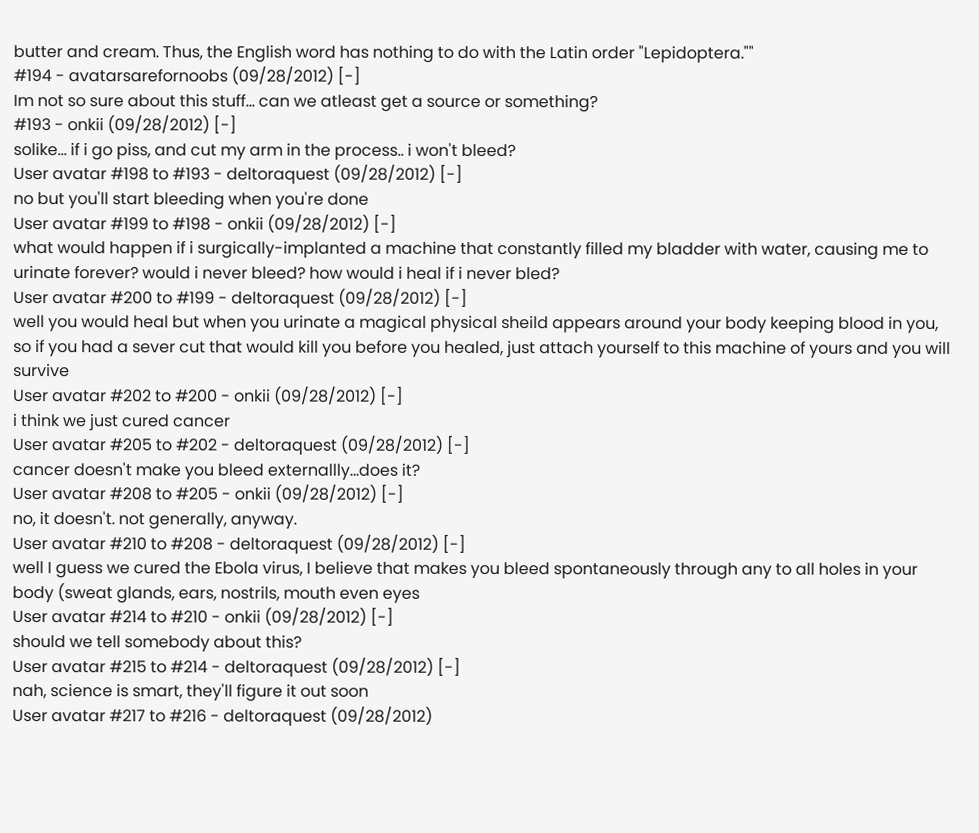butter and cream. Thus, the English word has nothing to do with the Latin order "Lepidoptera.""
#194 - avatarsarefornoobs (09/28/2012) [-]
Im not so sure about this stuff... can we atleast get a source or something?
#193 - onkii (09/28/2012) [-]
solike... if i go piss, and cut my arm in the process.. i won't bleed?
User avatar #198 to #193 - deltoraquest (09/28/2012) [-]
no but you'll start bleeding when you're done
User avatar #199 to #198 - onkii (09/28/2012) [-]
what would happen if i surgically-implanted a machine that constantly filled my bladder with water, causing me to urinate forever? would i never bleed? how would i heal if i never bled?
User avatar #200 to #199 - deltoraquest (09/28/2012) [-]
well you would heal but when you urinate a magical physical sheild appears around your body keeping blood in you, so if you had a sever cut that would kill you before you healed, just attach yourself to this machine of yours and you will survive
User avatar #202 to #200 - onkii (09/28/2012) [-]
i think we just cured cancer
User avatar #205 to #202 - deltoraquest (09/28/2012) [-]
cancer doesn't make you bleed externallly...does it?
User avatar #208 to #205 - onkii (09/28/2012) [-]
no, it doesn't. not generally, anyway.
User avatar #210 to #208 - deltoraquest (09/28/2012) [-]
well I guess we cured the Ebola virus, I believe that makes you bleed spontaneously through any to all holes in your body (sweat glands, ears, nostrils, mouth even eyes
User avatar #214 to #210 - onkii (09/28/2012) [-]
should we tell somebody about this?
User avatar #215 to #214 - deltoraquest (09/28/2012) [-]
nah, science is smart, they'll figure it out soon
User avatar #217 to #216 - deltoraquest (09/28/2012)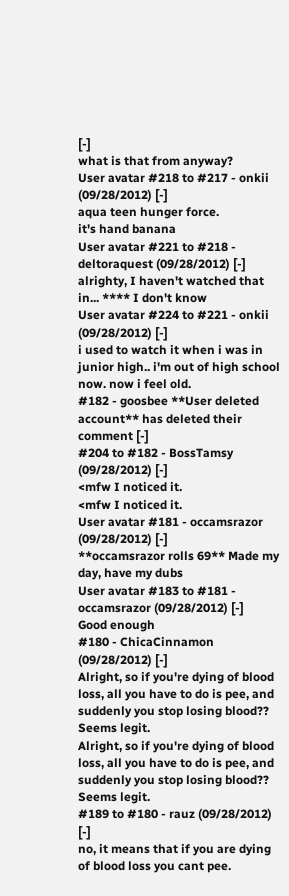[-]
what is that from anyway?
User avatar #218 to #217 - onkii (09/28/2012) [-]
aqua teen hunger force.
it's hand banana
User avatar #221 to #218 - deltoraquest (09/28/2012) [-]
alrighty, I haven't watched that in... **** I don't know
User avatar #224 to #221 - onkii (09/28/2012) [-]
i used to watch it when i was in junior high.. i'm out of high school now. now i feel old.
#182 - goosbee **User deleted account** has deleted their comment [-]
#204 to #182 - BossTamsy (09/28/2012) [-]
<mfw I noticed it.
<mfw I noticed it.
User avatar #181 - occamsrazor (09/28/2012) [-]
**occamsrazor rolls 69** Made my day, have my dubs
User avatar #183 to #181 - occamsrazor (09/28/2012) [-]
Good enough
#180 - ChicaCinnamon (09/28/2012) [-]
Alright, so if you're dying of blood loss, all you have to do is pee, and suddenly you stop losing blood?? Seems legit.
Alright, so if you're dying of blood loss, all you have to do is pee, and suddenly you stop losing blood?? Seems legit.
#189 to #180 - rauz (09/28/2012) [-]
no, it means that if you are dying of blood loss you cant pee.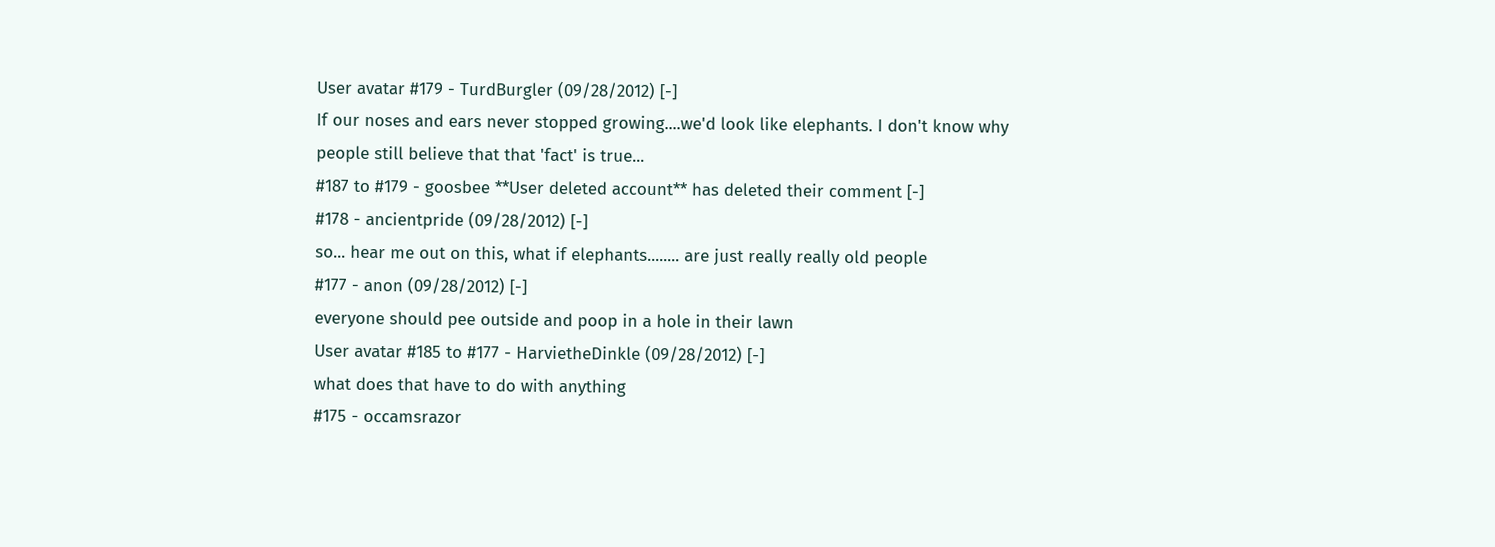User avatar #179 - TurdBurgler (09/28/2012) [-]
If our noses and ears never stopped growing....we'd look like elephants. I don't know why people still believe that that 'fact' is true...
#187 to #179 - goosbee **User deleted account** has deleted their comment [-]
#178 - ancientpride (09/28/2012) [-]
so... hear me out on this, what if elephants........ are just really really old people
#177 - anon (09/28/2012) [-]
everyone should pee outside and poop in a hole in their lawn
User avatar #185 to #177 - HarvietheDinkle (09/28/2012) [-]
what does that have to do with anything
#175 - occamsrazor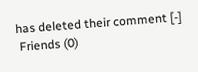has deleted their comment [-]
 Friends (0)